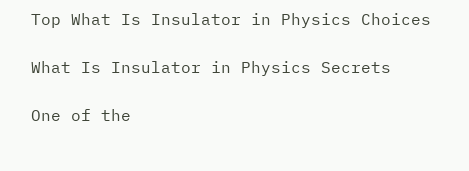Top What Is Insulator in Physics Choices

What Is Insulator in Physics Secrets

One of the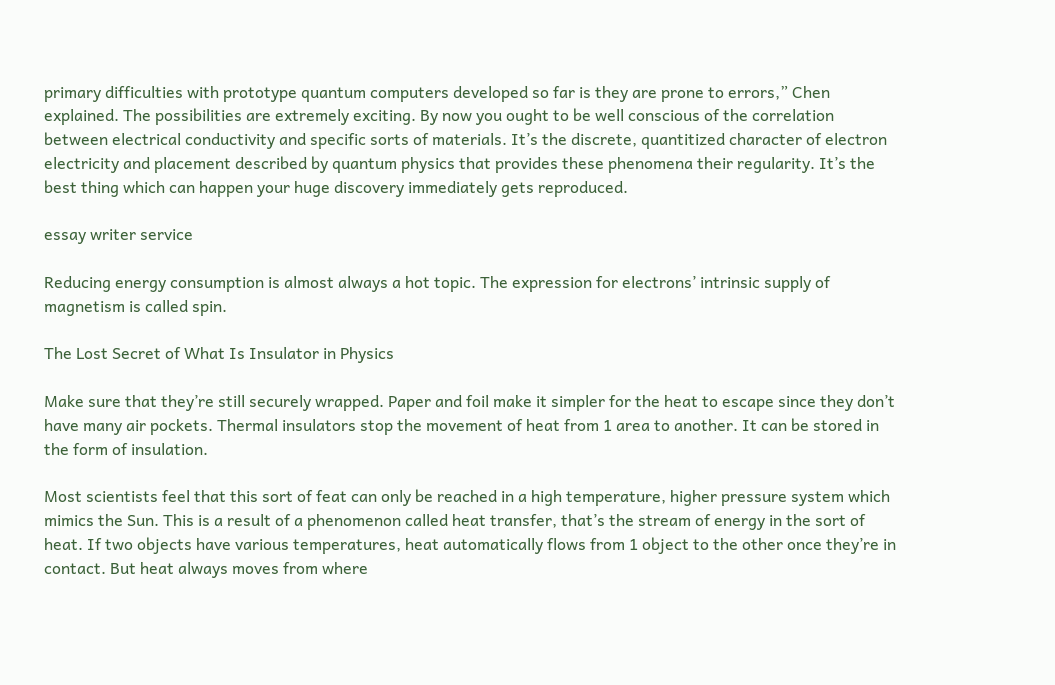primary difficulties with prototype quantum computers developed so far is they are prone to errors,” Chen explained. The possibilities are extremely exciting. By now you ought to be well conscious of the correlation between electrical conductivity and specific sorts of materials. It’s the discrete, quantitized character of electron electricity and placement described by quantum physics that provides these phenomena their regularity. It’s the best thing which can happen your huge discovery immediately gets reproduced.

essay writer service

Reducing energy consumption is almost always a hot topic. The expression for electrons’ intrinsic supply of magnetism is called spin.

The Lost Secret of What Is Insulator in Physics

Make sure that they’re still securely wrapped. Paper and foil make it simpler for the heat to escape since they don’t have many air pockets. Thermal insulators stop the movement of heat from 1 area to another. It can be stored in the form of insulation.

Most scientists feel that this sort of feat can only be reached in a high temperature, higher pressure system which mimics the Sun. This is a result of a phenomenon called heat transfer, that’s the stream of energy in the sort of heat. If two objects have various temperatures, heat automatically flows from 1 object to the other once they’re in contact. But heat always moves from where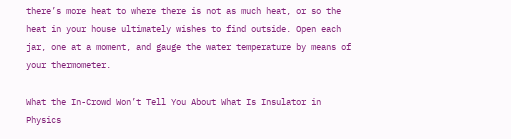there’s more heat to where there is not as much heat, or so the heat in your house ultimately wishes to find outside. Open each jar, one at a moment, and gauge the water temperature by means of your thermometer.

What the In-Crowd Won’t Tell You About What Is Insulator in Physics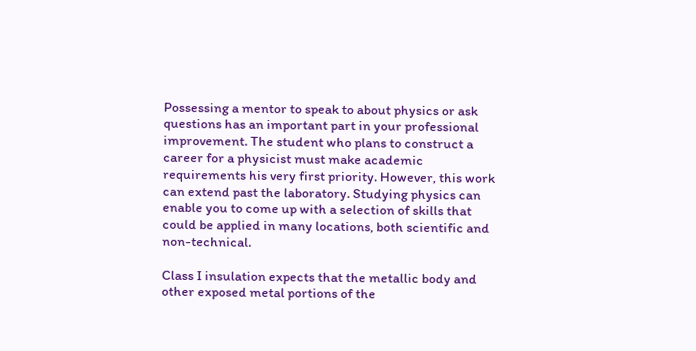Possessing a mentor to speak to about physics or ask questions has an important part in your professional improvement. The student who plans to construct a career for a physicist must make academic requirements his very first priority. However, this work can extend past the laboratory. Studying physics can enable you to come up with a selection of skills that could be applied in many locations, both scientific and non-technical.

Class I insulation expects that the metallic body and other exposed metal portions of the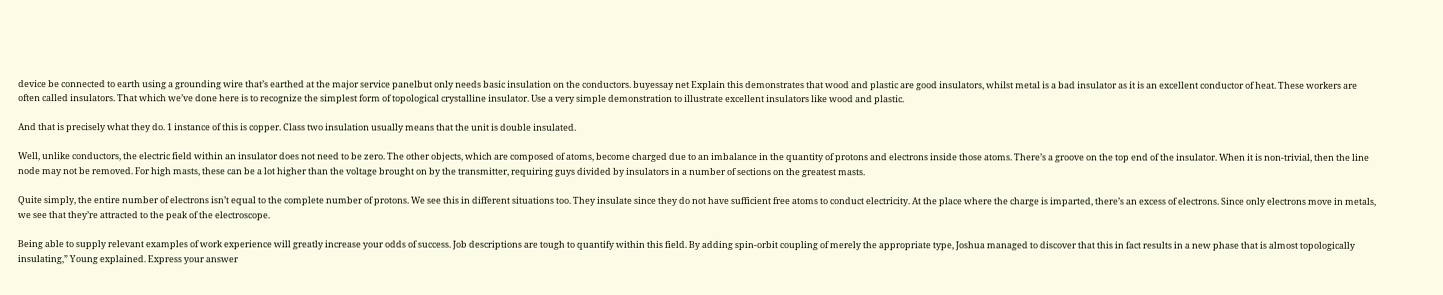device be connected to earth using a grounding wire that’s earthed at the major service panelbut only needs basic insulation on the conductors. buyessay net Explain this demonstrates that wood and plastic are good insulators, whilst metal is a bad insulator as it is an excellent conductor of heat. These workers are often called insulators. That which we’ve done here is to recognize the simplest form of topological crystalline insulator. Use a very simple demonstration to illustrate excellent insulators like wood and plastic.

And that is precisely what they do. 1 instance of this is copper. Class two insulation usually means that the unit is double insulated.

Well, unlike conductors, the electric field within an insulator does not need to be zero. The other objects, which are composed of atoms, become charged due to an imbalance in the quantity of protons and electrons inside those atoms. There’s a groove on the top end of the insulator. When it is non-trivial, then the line node may not be removed. For high masts, these can be a lot higher than the voltage brought on by the transmitter, requiring guys divided by insulators in a number of sections on the greatest masts.

Quite simply, the entire number of electrons isn’t equal to the complete number of protons. We see this in different situations too. They insulate since they do not have sufficient free atoms to conduct electricity. At the place where the charge is imparted, there’s an excess of electrons. Since only electrons move in metals, we see that they’re attracted to the peak of the electroscope.

Being able to supply relevant examples of work experience will greatly increase your odds of success. Job descriptions are tough to quantify within this field. By adding spin-orbit coupling of merely the appropriate type, Joshua managed to discover that this in fact results in a new phase that is almost topologically insulating,” Young explained. Express your answer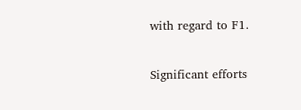with regard to F1.

Significant efforts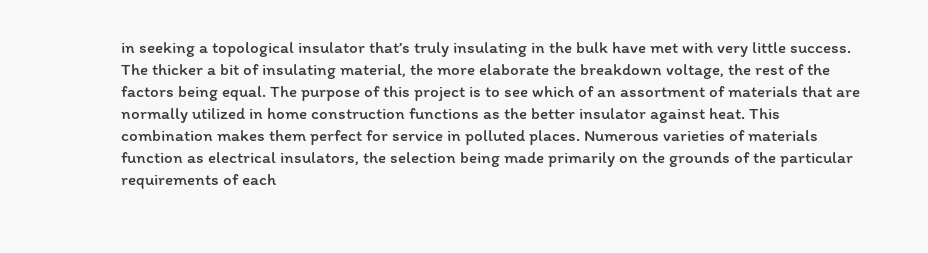in seeking a topological insulator that’s truly insulating in the bulk have met with very little success. The thicker a bit of insulating material, the more elaborate the breakdown voltage, the rest of the factors being equal. The purpose of this project is to see which of an assortment of materials that are normally utilized in home construction functions as the better insulator against heat. This combination makes them perfect for service in polluted places. Numerous varieties of materials function as electrical insulators, the selection being made primarily on the grounds of the particular requirements of each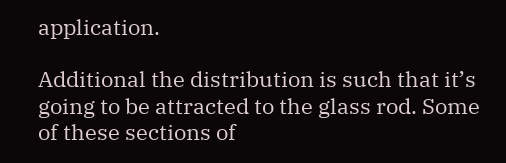application.

Additional the distribution is such that it’s going to be attracted to the glass rod. Some of these sections of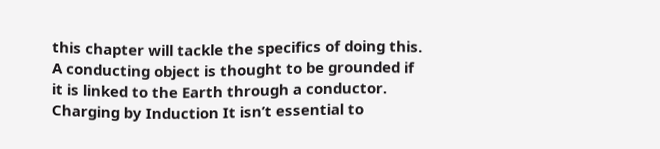this chapter will tackle the specifics of doing this. A conducting object is thought to be grounded if it is linked to the Earth through a conductor. Charging by Induction It isn’t essential to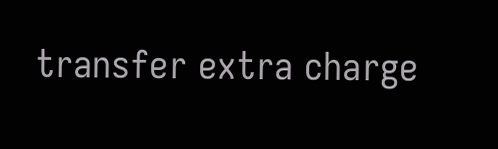transfer extra charge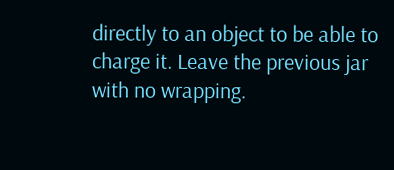directly to an object to be able to charge it. Leave the previous jar with no wrapping.